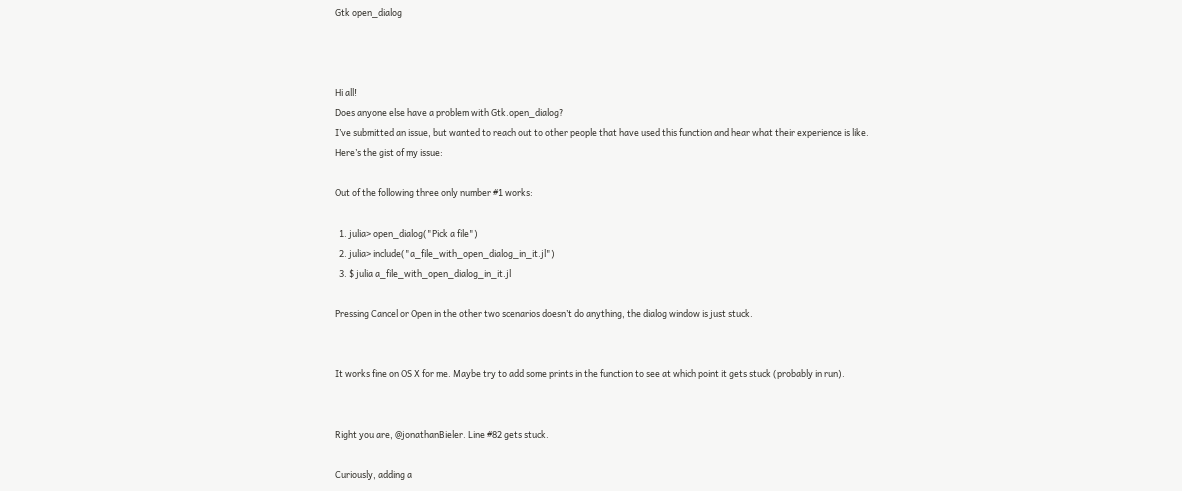Gtk open_dialog



Hi all!
Does anyone else have a problem with Gtk.open_dialog?
I’ve submitted an issue, but wanted to reach out to other people that have used this function and hear what their experience is like.
Here’s the gist of my issue:

Out of the following three only number #1 works:

  1. julia> open_dialog("Pick a file")
  2. julia> include("a_file_with_open_dialog_in_it.jl")
  3. $ julia a_file_with_open_dialog_in_it.jl

Pressing Cancel or Open in the other two scenarios doesn’t do anything, the dialog window is just stuck.


It works fine on OS X for me. Maybe try to add some prints in the function to see at which point it gets stuck (probably in run).


Right you are, @jonathanBieler. Line #82 gets stuck.

Curiously, adding a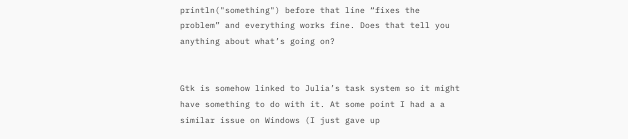println("something") before that line “fixes the problem” and everything works fine. Does that tell you anything about what’s going on?


Gtk is somehow linked to Julia’s task system so it might have something to do with it. At some point I had a a similar issue on Windows (I just gave up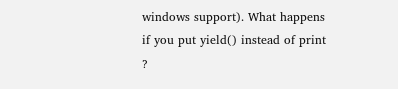windows support). What happens if you put yield() instead of print ?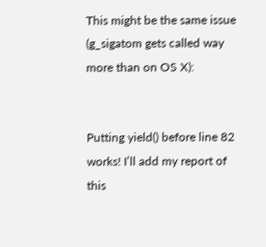This might be the same issue (g_sigatom gets called way more than on OS X):


Putting yield() before line 82 works! I’ll add my report of this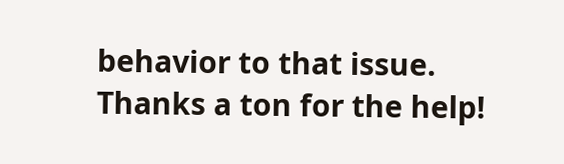behavior to that issue. Thanks a ton for the help!